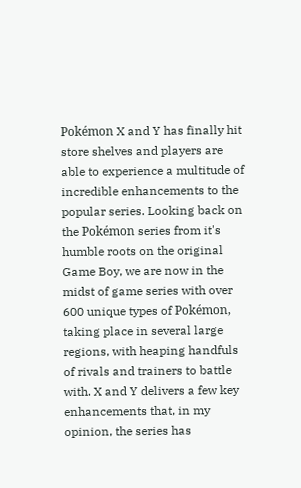Pokémon X and Y has finally hit store shelves and players are able to experience a multitude of incredible enhancements to the popular series. Looking back on the Pokémon series from it's humble roots on the original Game Boy, we are now in the midst of game series with over 600 unique types of Pokémon, taking place in several large regions, with heaping handfuls of rivals and trainers to battle with. X and Y delivers a few key enhancements that, in my opinion, the series has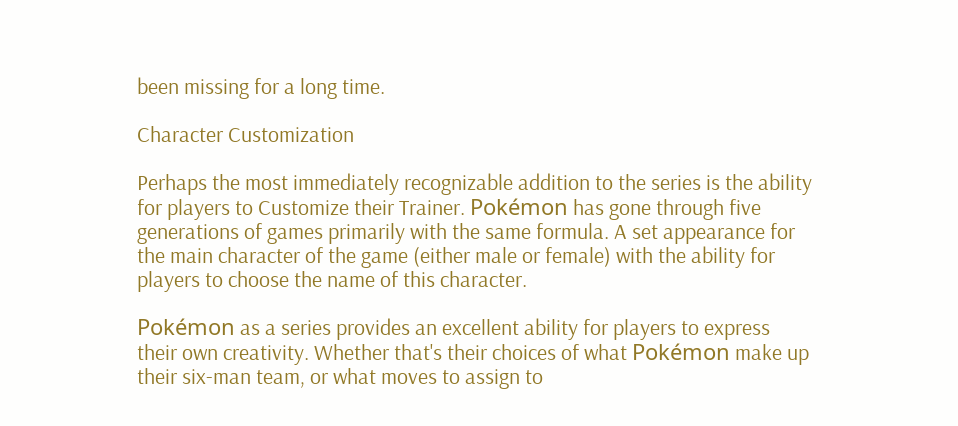been missing for a long time.

Character Customization

Perhaps the most immediately recognizable addition to the series is the ability for players to Customize their Trainer. Pokémon has gone through five generations of games primarily with the same formula. A set appearance for the main character of the game (either male or female) with the ability for players to choose the name of this character.

Pokémon as a series provides an excellent ability for players to express their own creativity. Whether that's their choices of what Pokémon make up their six-man team, or what moves to assign to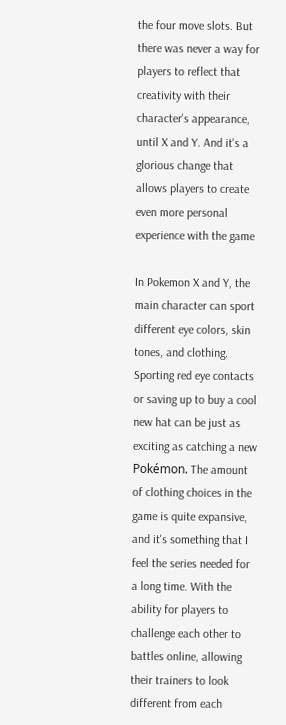the four move slots. But there was never a way for players to reflect that creativity with their character's appearance, until X and Y. And it's a glorious change that allows players to create even more personal experience with the game

In Pokemon X and Y, the main character can sport different eye colors, skin tones, and clothing. Sporting red eye contacts or saving up to buy a cool new hat can be just as exciting as catching a new Pokémon. The amount of clothing choices in the game is quite expansive, and it's something that I feel the series needed for a long time. With the ability for players to challenge each other to battles online, allowing their trainers to look different from each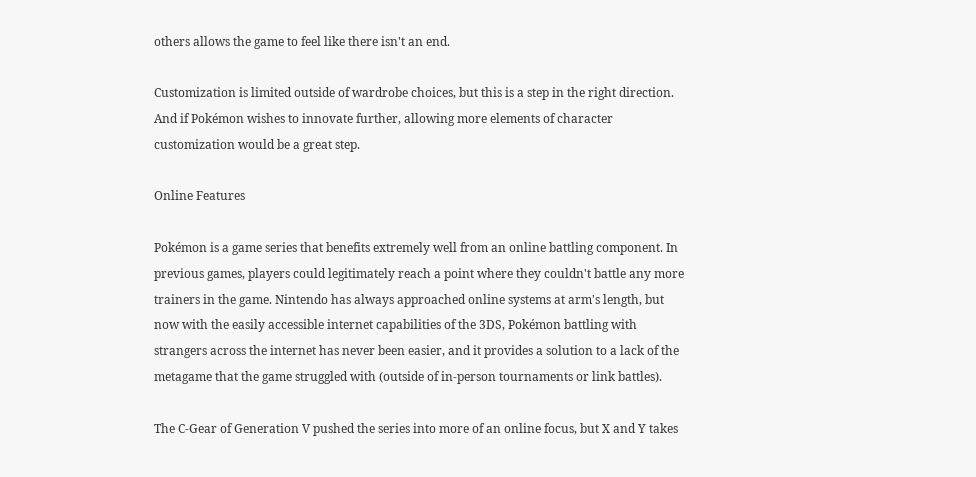others allows the game to feel like there isn't an end.

Customization is limited outside of wardrobe choices, but this is a step in the right direction. And if Pokémon wishes to innovate further, allowing more elements of character customization would be a great step.

Online Features

Pokémon is a game series that benefits extremely well from an online battling component. In previous games, players could legitimately reach a point where they couldn't battle any more trainers in the game. Nintendo has always approached online systems at arm's length, but now with the easily accessible internet capabilities of the 3DS, Pokémon battling with strangers across the internet has never been easier, and it provides a solution to a lack of the metagame that the game struggled with (outside of in-person tournaments or link battles).

The C-Gear of Generation V pushed the series into more of an online focus, but X and Y takes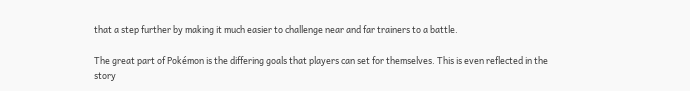that a step further by making it much easier to challenge near and far trainers to a battle.

The great part of Pokémon is the differing goals that players can set for themselves. This is even reflected in the story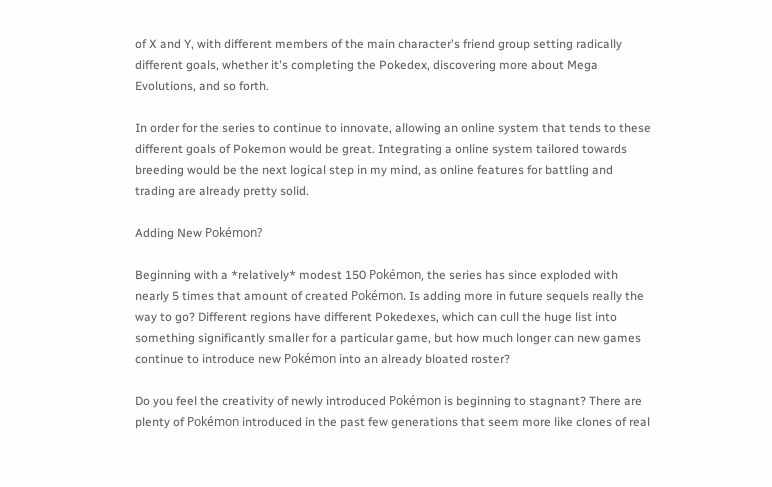of X and Y, with different members of the main character's friend group setting radically different goals, whether it's completing the Pokedex, discovering more about Mega Evolutions, and so forth.

In order for the series to continue to innovate, allowing an online system that tends to these different goals of Pokemon would be great. Integrating a online system tailored towards breeding would be the next logical step in my mind, as online features for battling and trading are already pretty solid.

Adding New Pokémon?

Beginning with a *relatively* modest 150 Pokémon, the series has since exploded with nearly 5 times that amount of created Pokémon. Is adding more in future sequels really the way to go? Different regions have different Pokedexes, which can cull the huge list into something significantly smaller for a particular game, but how much longer can new games continue to introduce new Pokémon into an already bloated roster?

Do you feel the creativity of newly introduced Pokémon is beginning to stagnant? There are plenty of Pokémon introduced in the past few generations that seem more like clones of real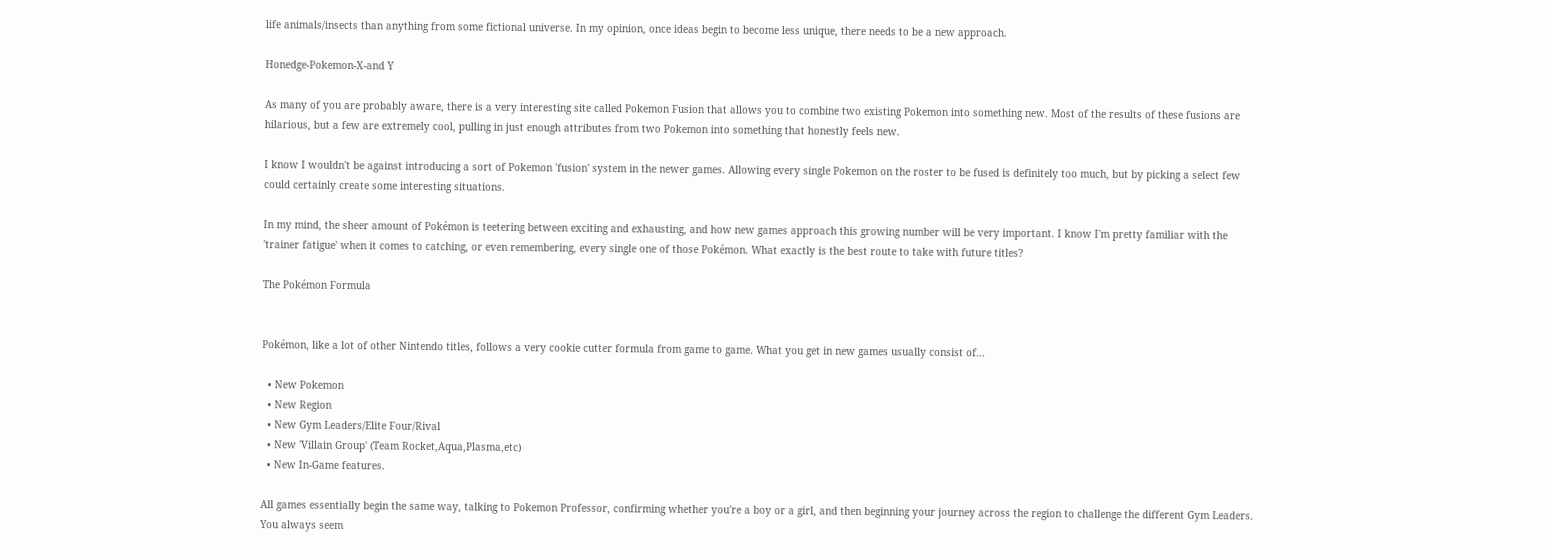life animals/insects than anything from some fictional universe. In my opinion, once ideas begin to become less unique, there needs to be a new approach.

Honedge-Pokemon-X-and Y

As many of you are probably aware, there is a very interesting site called Pokemon Fusion that allows you to combine two existing Pokemon into something new. Most of the results of these fusions are hilarious, but a few are extremely cool, pulling in just enough attributes from two Pokemon into something that honestly feels new.

I know I wouldn't be against introducing a sort of Pokemon 'fusion' system in the newer games. Allowing every single Pokemon on the roster to be fused is definitely too much, but by picking a select few could certainly create some interesting situations.

In my mind, the sheer amount of Pokémon is teetering between exciting and exhausting, and how new games approach this growing number will be very important. I know I'm pretty familiar with the 'trainer fatigue' when it comes to catching, or even remembering, every single one of those Pokémon. What exactly is the best route to take with future titles?

The Pokémon Formula


Pokémon, like a lot of other Nintendo titles, follows a very cookie cutter formula from game to game. What you get in new games usually consist of...

  • New Pokemon
  • New Region
  • New Gym Leaders/Elite Four/Rival
  • New 'Villain Group' (Team Rocket,Aqua,Plasma,etc)
  • New In-Game features.

All games essentially begin the same way, talking to Pokemon Professor, confirming whether you're a boy or a girl, and then beginning your journey across the region to challenge the different Gym Leaders. You always seem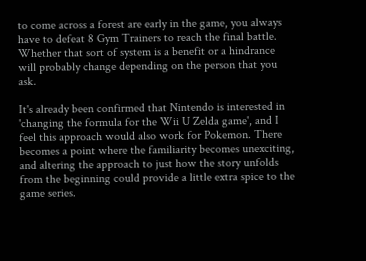to come across a forest are early in the game, you always have to defeat 8 Gym Trainers to reach the final battle. Whether that sort of system is a benefit or a hindrance will probably change depending on the person that you ask.

It's already been confirmed that Nintendo is interested in 'changing the formula for the Wii U Zelda game', and I feel this approach would also work for Pokemon. There becomes a point where the familiarity becomes unexciting, and altering the approach to just how the story unfolds from the beginning could provide a little extra spice to the game series.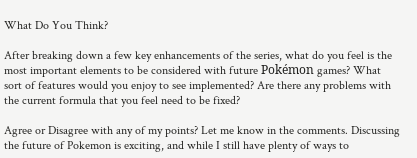What Do You Think?

After breaking down a few key enhancements of the series, what do you feel is the most important elements to be considered with future Pokémon games? What sort of features would you enjoy to see implemented? Are there any problems with the current formula that you feel need to be fixed?

Agree or Disagree with any of my points? Let me know in the comments. Discussing the future of Pokemon is exciting, and while I still have plenty of ways to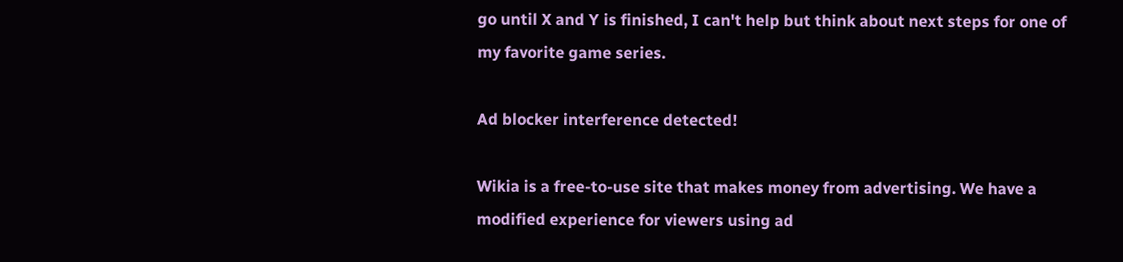go until X and Y is finished, I can't help but think about next steps for one of my favorite game series.

Ad blocker interference detected!

Wikia is a free-to-use site that makes money from advertising. We have a modified experience for viewers using ad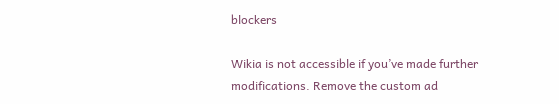blockers

Wikia is not accessible if you’ve made further modifications. Remove the custom ad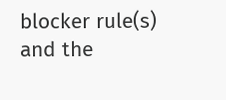blocker rule(s) and the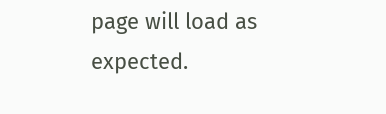page will load as expected.